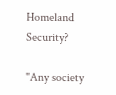Homeland Security?

"Any society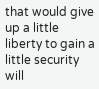that would give up a little liberty to gain a little security will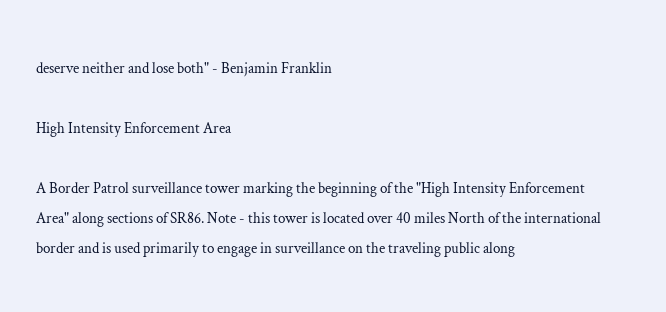deserve neither and lose both" - Benjamin Franklin

High Intensity Enforcement Area

A Border Patrol surveillance tower marking the beginning of the "High Intensity Enforcement Area" along sections of SR86. Note - this tower is located over 40 miles North of the international border and is used primarily to engage in surveillance on the traveling public along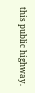this public highway.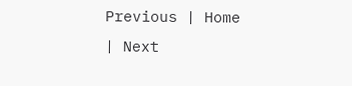Previous | Home | Next